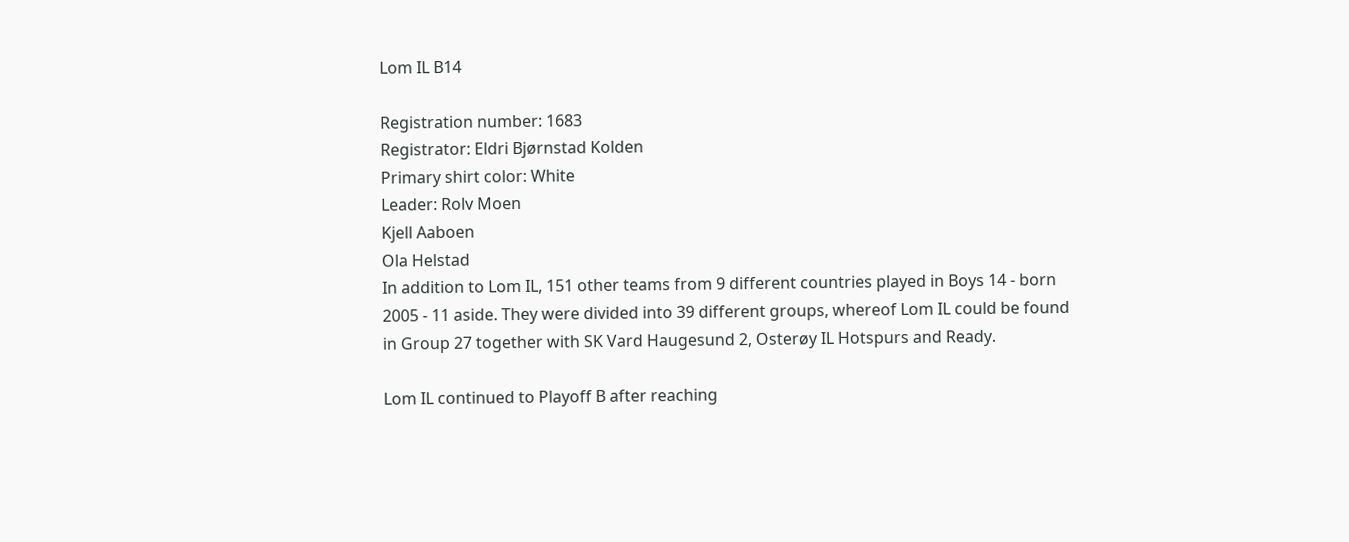Lom IL B14

Registration number: 1683
Registrator: Eldri Bjørnstad Kolden
Primary shirt color: White
Leader: Rolv Moen
Kjell Aaboen
Ola Helstad
In addition to Lom IL, 151 other teams from 9 different countries played in Boys 14 - born 2005 - 11 aside. They were divided into 39 different groups, whereof Lom IL could be found in Group 27 together with SK Vard Haugesund 2, Osterøy IL Hotspurs and Ready.

Lom IL continued to Playoff B after reaching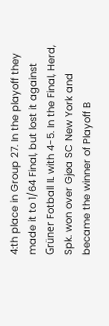4:th place in Group 27. In the playoff they made it to 1/64 Final, but lost it against Grüner Fotball IL with 4-5. In the Final, Herd, Spk. won over Gjøa SC New York and became the winner of Playoff B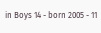in Boys 14 - born 2005 - 11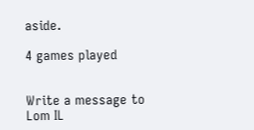aside.

4 games played


Write a message to Lom IL